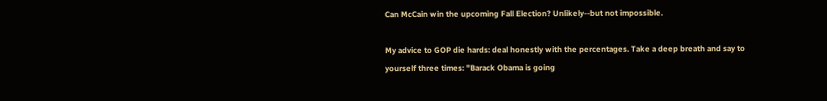Can McCain win the upcoming Fall Election? Unlikely--but not impossible.

My advice to GOP die hards: deal honestly with the percentages. Take a deep breath and say to yourself three times: "Barack Obama is going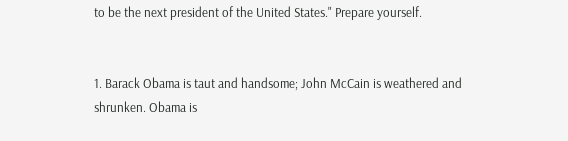to be the next president of the United States." Prepare yourself.


1. Barack Obama is taut and handsome; John McCain is weathered and shrunken. Obama is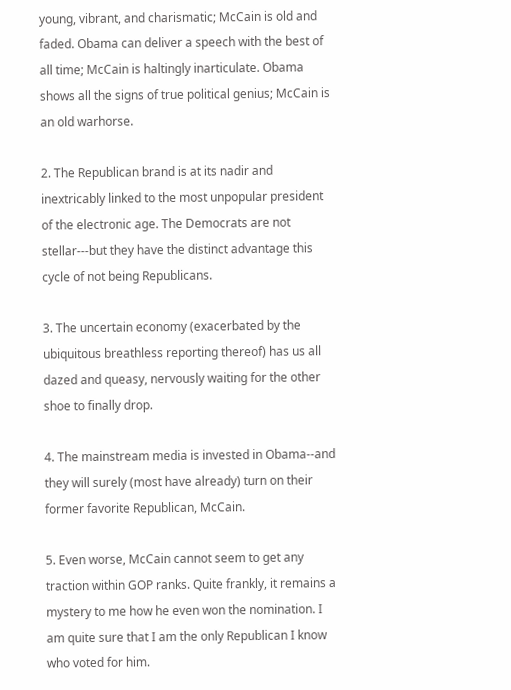young, vibrant, and charismatic; McCain is old and faded. Obama can deliver a speech with the best of all time; McCain is haltingly inarticulate. Obama shows all the signs of true political genius; McCain is an old warhorse.

2. The Republican brand is at its nadir and inextricably linked to the most unpopular president of the electronic age. The Democrats are not stellar---but they have the distinct advantage this cycle of not being Republicans.

3. The uncertain economy (exacerbated by the ubiquitous breathless reporting thereof) has us all dazed and queasy, nervously waiting for the other shoe to finally drop.

4. The mainstream media is invested in Obama--and they will surely (most have already) turn on their former favorite Republican, McCain.

5. Even worse, McCain cannot seem to get any traction within GOP ranks. Quite frankly, it remains a mystery to me how he even won the nomination. I am quite sure that I am the only Republican I know who voted for him.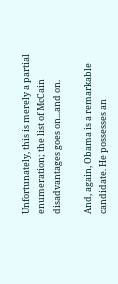Unfortunately, this is merely a partial enumeration; the list of McCain disadvantages goes on...and on.

And, again, Obama is a remarkable candidate. He possesses an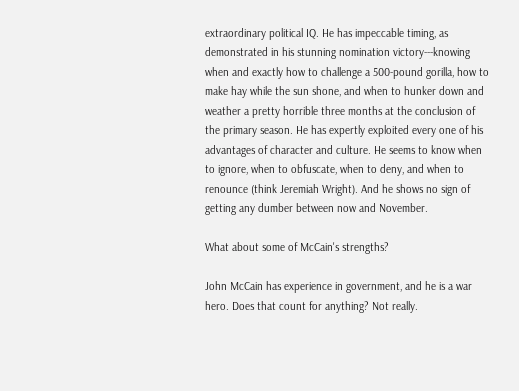extraordinary political IQ. He has impeccable timing, as demonstrated in his stunning nomination victory---knowing when and exactly how to challenge a 500-pound gorilla, how to make hay while the sun shone, and when to hunker down and weather a pretty horrible three months at the conclusion of the primary season. He has expertly exploited every one of his advantages of character and culture. He seems to know when to ignore, when to obfuscate, when to deny, and when to renounce (think Jeremiah Wright). And he shows no sign of getting any dumber between now and November.

What about some of McCain's strengths?

John McCain has experience in government, and he is a war hero. Does that count for anything? Not really.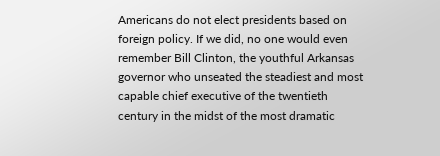Americans do not elect presidents based on foreign policy. If we did, no one would even remember Bill Clinton, the youthful Arkansas governor who unseated the steadiest and most capable chief executive of the twentieth century in the midst of the most dramatic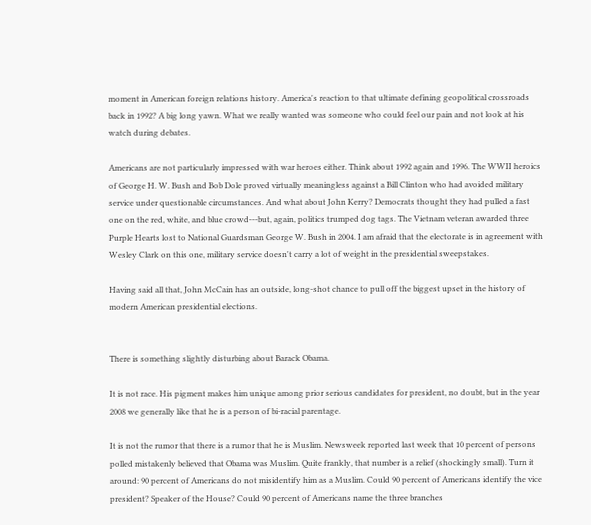moment in American foreign relations history. America's reaction to that ultimate defining geopolitical crossroads back in 1992? A big long yawn. What we really wanted was someone who could feel our pain and not look at his watch during debates.

Americans are not particularly impressed with war heroes either. Think about 1992 again and 1996. The WWII heroics of George H. W. Bush and Bob Dole proved virtually meaningless against a Bill Clinton who had avoided military service under questionable circumstances. And what about John Kerry? Democrats thought they had pulled a fast one on the red, white, and blue crowd---but, again, politics trumped dog tags. The Vietnam veteran awarded three Purple Hearts lost to National Guardsman George W. Bush in 2004. I am afraid that the electorate is in agreement with Wesley Clark on this one, military service doesn't carry a lot of weight in the presidential sweepstakes.

Having said all that, John McCain has an outside, long-shot chance to pull off the biggest upset in the history of modern American presidential elections.


There is something slightly disturbing about Barack Obama.

It is not race. His pigment makes him unique among prior serious candidates for president, no doubt, but in the year 2008 we generally like that he is a person of bi-racial parentage.

It is not the rumor that there is a rumor that he is Muslim. Newsweek reported last week that 10 percent of persons polled mistakenly believed that Obama was Muslim. Quite frankly, that number is a relief (shockingly small). Turn it around: 90 percent of Americans do not misidentify him as a Muslim. Could 90 percent of Americans identify the vice president? Speaker of the House? Could 90 percent of Americans name the three branches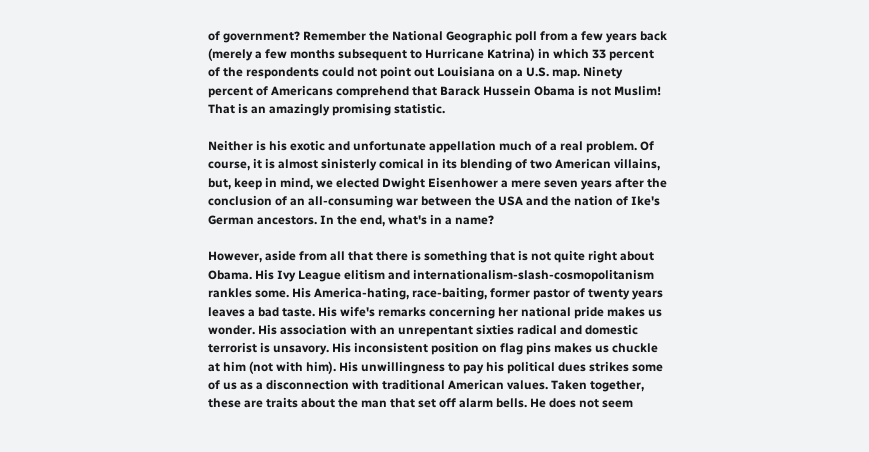of government? Remember the National Geographic poll from a few years back (merely a few months subsequent to Hurricane Katrina) in which 33 percent of the respondents could not point out Louisiana on a U.S. map. Ninety percent of Americans comprehend that Barack Hussein Obama is not Muslim! That is an amazingly promising statistic.

Neither is his exotic and unfortunate appellation much of a real problem. Of course, it is almost sinisterly comical in its blending of two American villains, but, keep in mind, we elected Dwight Eisenhower a mere seven years after the conclusion of an all-consuming war between the USA and the nation of Ike's German ancestors. In the end, what's in a name?

However, aside from all that there is something that is not quite right about Obama. His Ivy League elitism and internationalism-slash-cosmopolitanism rankles some. His America-hating, race-baiting, former pastor of twenty years leaves a bad taste. His wife's remarks concerning her national pride makes us wonder. His association with an unrepentant sixties radical and domestic terrorist is unsavory. His inconsistent position on flag pins makes us chuckle at him (not with him). His unwillingness to pay his political dues strikes some of us as a disconnection with traditional American values. Taken together, these are traits about the man that set off alarm bells. He does not seem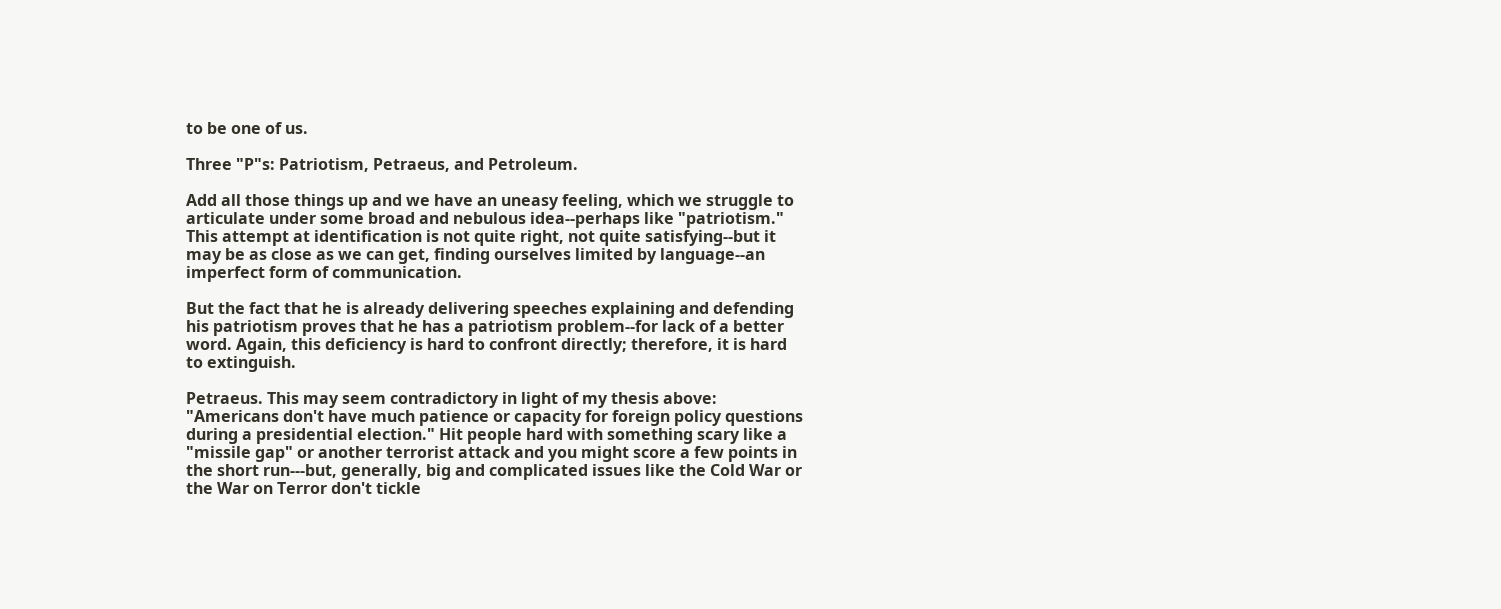to be one of us.

Three "P"s: Patriotism, Petraeus, and Petroleum.

Add all those things up and we have an uneasy feeling, which we struggle to articulate under some broad and nebulous idea--perhaps like "patriotism." This attempt at identification is not quite right, not quite satisfying--but it may be as close as we can get, finding ourselves limited by language--an imperfect form of communication.

But the fact that he is already delivering speeches explaining and defending his patriotism proves that he has a patriotism problem--for lack of a better word. Again, this deficiency is hard to confront directly; therefore, it is hard to extinguish.

Petraeus. This may seem contradictory in light of my thesis above: "Americans don't have much patience or capacity for foreign policy questions during a presidential election." Hit people hard with something scary like a "missile gap" or another terrorist attack and you might score a few points in the short run---but, generally, big and complicated issues like the Cold War or the War on Terror don't tickle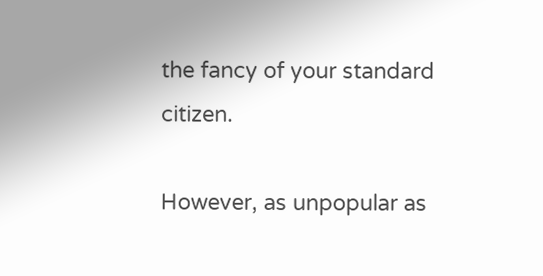the fancy of your standard citizen.

However, as unpopular as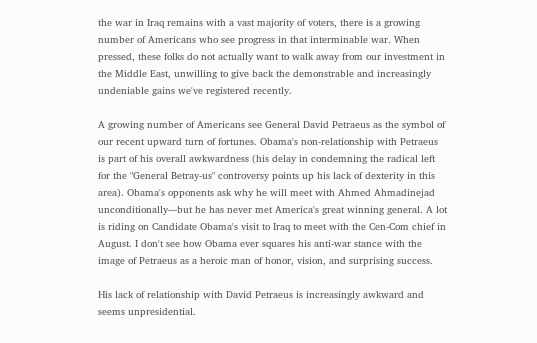the war in Iraq remains with a vast majority of voters, there is a growing number of Americans who see progress in that interminable war. When pressed, these folks do not actually want to walk away from our investment in the Middle East, unwilling to give back the demonstrable and increasingly undeniable gains we've registered recently.

A growing number of Americans see General David Petraeus as the symbol of our recent upward turn of fortunes. Obama's non-relationship with Petraeus is part of his overall awkwardness (his delay in condemning the radical left for the "General Betray-us" controversy points up his lack of dexterity in this area). Obama's opponents ask why he will meet with Ahmed Ahmadinejad unconditionally---but he has never met America's great winning general. A lot is riding on Candidate Obama's visit to Iraq to meet with the Cen-Com chief in August. I don't see how Obama ever squares his anti-war stance with the image of Petraeus as a heroic man of honor, vision, and surprising success.

His lack of relationship with David Petraeus is increasingly awkward and seems unpresidential.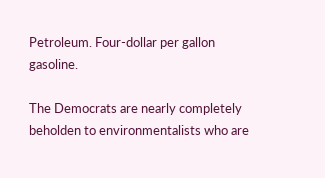Petroleum. Four-dollar per gallon gasoline.

The Democrats are nearly completely beholden to environmentalists who are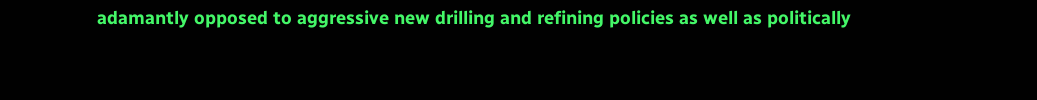adamantly opposed to aggressive new drilling and refining policies as well as politically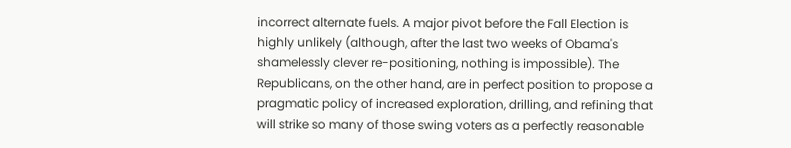incorrect alternate fuels. A major pivot before the Fall Election is highly unlikely (although, after the last two weeks of Obama's shamelessly clever re-positioning, nothing is impossible). The Republicans, on the other hand, are in perfect position to propose a pragmatic policy of increased exploration, drilling, and refining that will strike so many of those swing voters as a perfectly reasonable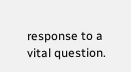response to a vital question.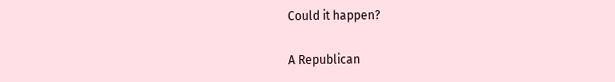Could it happen?

A Republican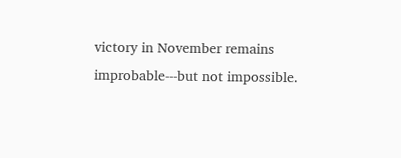victory in November remains improbable---but not impossible.